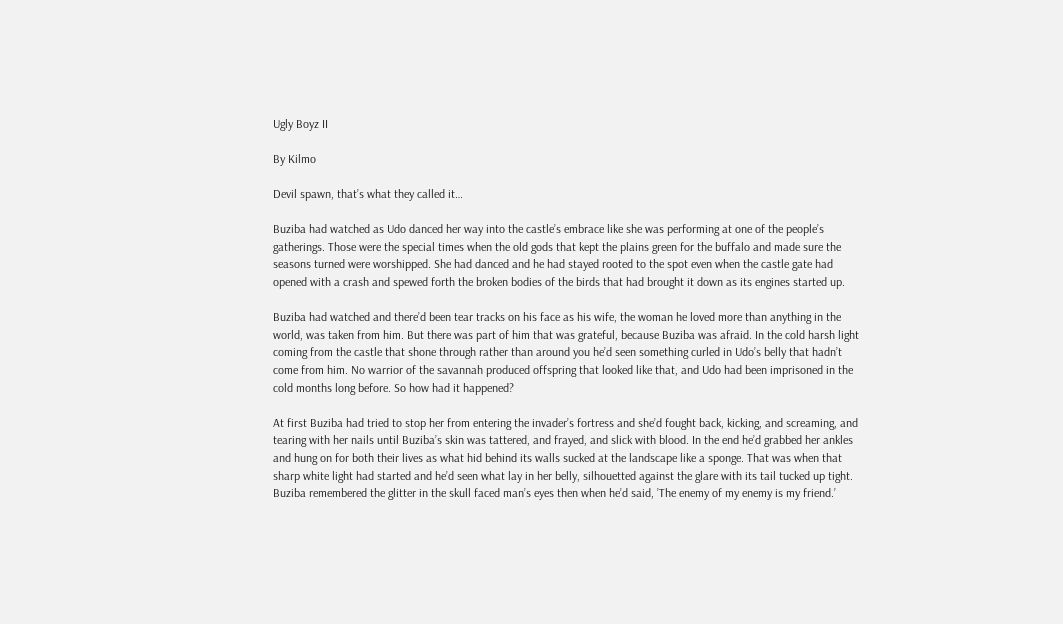Ugly Boyz II

By Kilmo

Devil spawn, that’s what they called it…

Buziba had watched as Udo danced her way into the castle’s embrace like she was performing at one of the people’s gatherings. Those were the special times when the old gods that kept the plains green for the buffalo and made sure the seasons turned were worshipped. She had danced and he had stayed rooted to the spot even when the castle gate had opened with a crash and spewed forth the broken bodies of the birds that had brought it down as its engines started up.

Buziba had watched and there’d been tear tracks on his face as his wife, the woman he loved more than anything in the world, was taken from him. But there was part of him that was grateful, because Buziba was afraid. In the cold harsh light coming from the castle that shone through rather than around you he’d seen something curled in Udo’s belly that hadn’t come from him. No warrior of the savannah produced offspring that looked like that, and Udo had been imprisoned in the cold months long before. So how had it happened?

At first Buziba had tried to stop her from entering the invader’s fortress and she’d fought back, kicking, and screaming, and tearing with her nails until Buziba’s skin was tattered, and frayed, and slick with blood. In the end he’d grabbed her ankles and hung on for both their lives as what hid behind its walls sucked at the landscape like a sponge. That was when that sharp white light had started and he’d seen what lay in her belly, silhouetted against the glare with its tail tucked up tight. Buziba remembered the glitter in the skull faced man’s eyes then when he’d said, ’The enemy of my enemy is my friend.’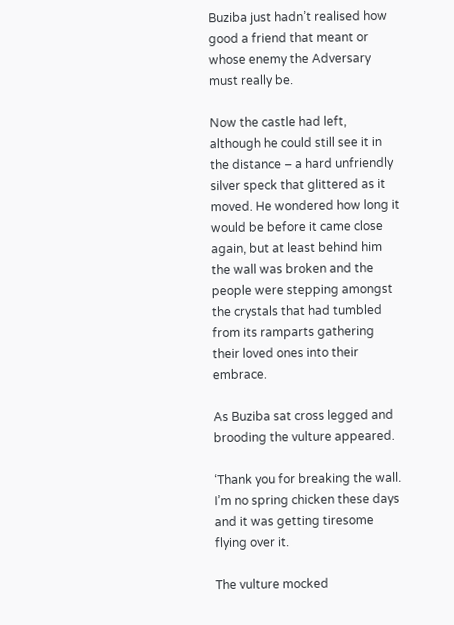Buziba just hadn’t realised how good a friend that meant or whose enemy the Adversary must really be.

Now the castle had left, although he could still see it in the distance – a hard unfriendly silver speck that glittered as it moved. He wondered how long it would be before it came close again, but at least behind him the wall was broken and the people were stepping amongst the crystals that had tumbled from its ramparts gathering their loved ones into their embrace.

As Buziba sat cross legged and brooding the vulture appeared.

‘Thank you for breaking the wall. I’m no spring chicken these days and it was getting tiresome flying over it.

The vulture mocked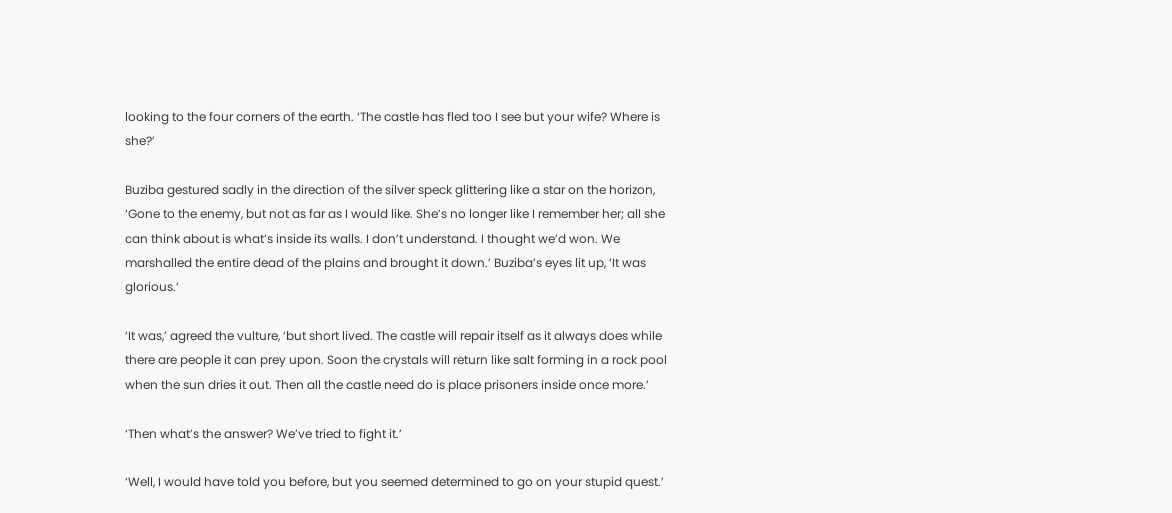looking to the four corners of the earth. ‘The castle has fled too I see but your wife? Where is she?’

Buziba gestured sadly in the direction of the silver speck glittering like a star on the horizon, ‘Gone to the enemy, but not as far as I would like. She’s no longer like I remember her; all she can think about is what’s inside its walls. I don’t understand. I thought we’d won. We marshalled the entire dead of the plains and brought it down.’ Buziba’s eyes lit up, ‘It was glorious.’

‘It was,’ agreed the vulture, ‘but short lived. The castle will repair itself as it always does while there are people it can prey upon. Soon the crystals will return like salt forming in a rock pool when the sun dries it out. Then all the castle need do is place prisoners inside once more.’

‘Then what’s the answer? We’ve tried to fight it.’

‘Well, I would have told you before, but you seemed determined to go on your stupid quest.’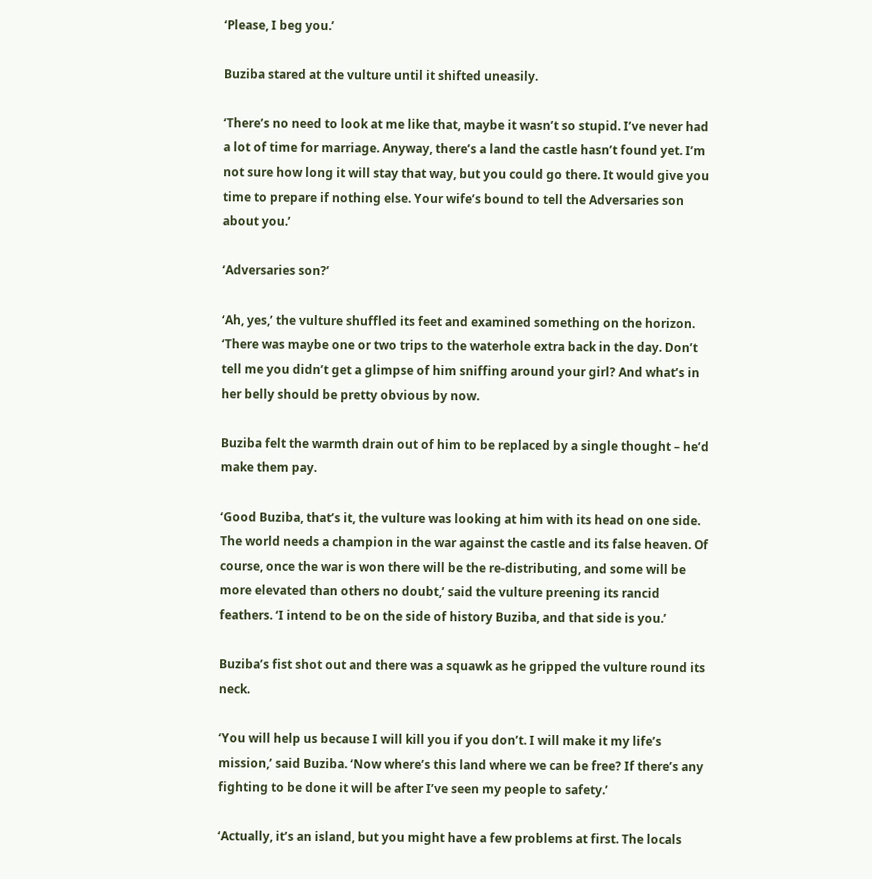‘Please, I beg you.’

Buziba stared at the vulture until it shifted uneasily.

‘There’s no need to look at me like that, maybe it wasn’t so stupid. I’ve never had a lot of time for marriage. Anyway, there’s a land the castle hasn’t found yet. I’m not sure how long it will stay that way, but you could go there. It would give you time to prepare if nothing else. Your wife’s bound to tell the Adversaries son about you.’

‘Adversaries son?’

‘Ah, yes,’ the vulture shuffled its feet and examined something on the horizon. ‘There was maybe one or two trips to the waterhole extra back in the day. Don’t tell me you didn’t get a glimpse of him sniffing around your girl? And what’s in her belly should be pretty obvious by now.

Buziba felt the warmth drain out of him to be replaced by a single thought – he’d make them pay.

‘Good Buziba, that’s it, the vulture was looking at him with its head on one side. The world needs a champion in the war against the castle and its false heaven. Of course, once the war is won there will be the re-distributing, and some will be more elevated than others no doubt,’ said the vulture preening its rancid feathers. ‘I intend to be on the side of history Buziba, and that side is you.’

Buziba’s fist shot out and there was a squawk as he gripped the vulture round its neck.

‘You will help us because I will kill you if you don’t. I will make it my life’s mission,’ said Buziba. ‘Now where’s this land where we can be free? If there’s any fighting to be done it will be after I’ve seen my people to safety.’

‘Actually, it’s an island, but you might have a few problems at first. The locals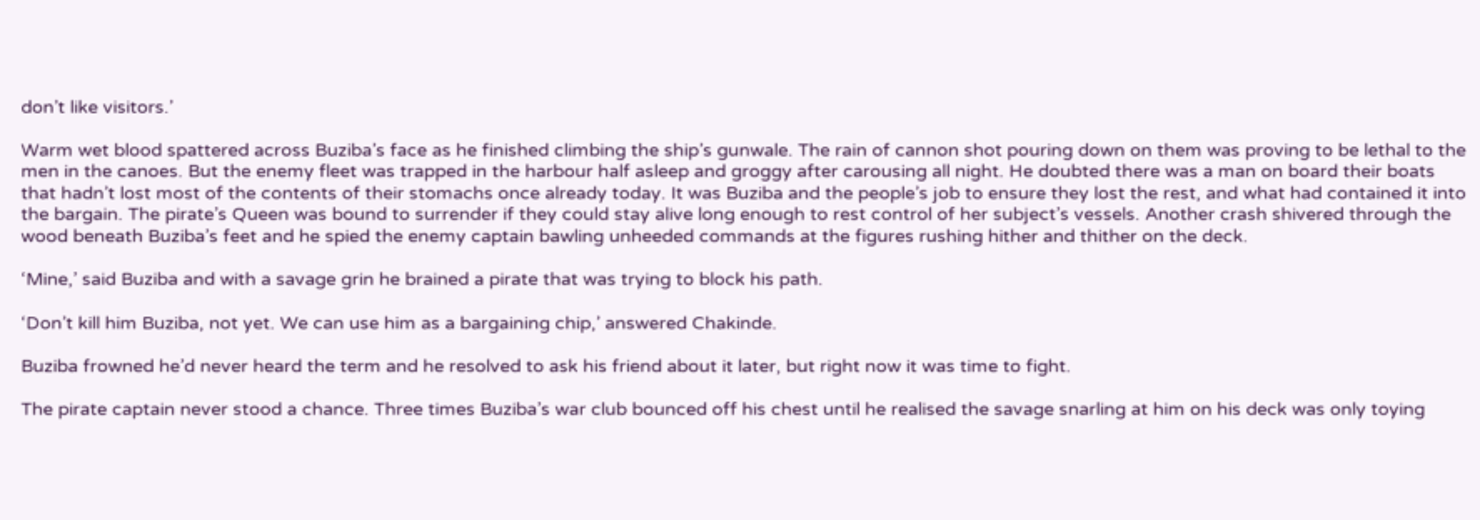don’t like visitors.’

Warm wet blood spattered across Buziba’s face as he finished climbing the ship’s gunwale. The rain of cannon shot pouring down on them was proving to be lethal to the men in the canoes. But the enemy fleet was trapped in the harbour half asleep and groggy after carousing all night. He doubted there was a man on board their boats that hadn’t lost most of the contents of their stomachs once already today. It was Buziba and the people’s job to ensure they lost the rest, and what had contained it into the bargain. The pirate’s Queen was bound to surrender if they could stay alive long enough to rest control of her subject’s vessels. Another crash shivered through the wood beneath Buziba’s feet and he spied the enemy captain bawling unheeded commands at the figures rushing hither and thither on the deck.

‘Mine,’ said Buziba and with a savage grin he brained a pirate that was trying to block his path.

‘Don’t kill him Buziba, not yet. We can use him as a bargaining chip,’ answered Chakinde.

Buziba frowned he’d never heard the term and he resolved to ask his friend about it later, but right now it was time to fight.

The pirate captain never stood a chance. Three times Buziba’s war club bounced off his chest until he realised the savage snarling at him on his deck was only toying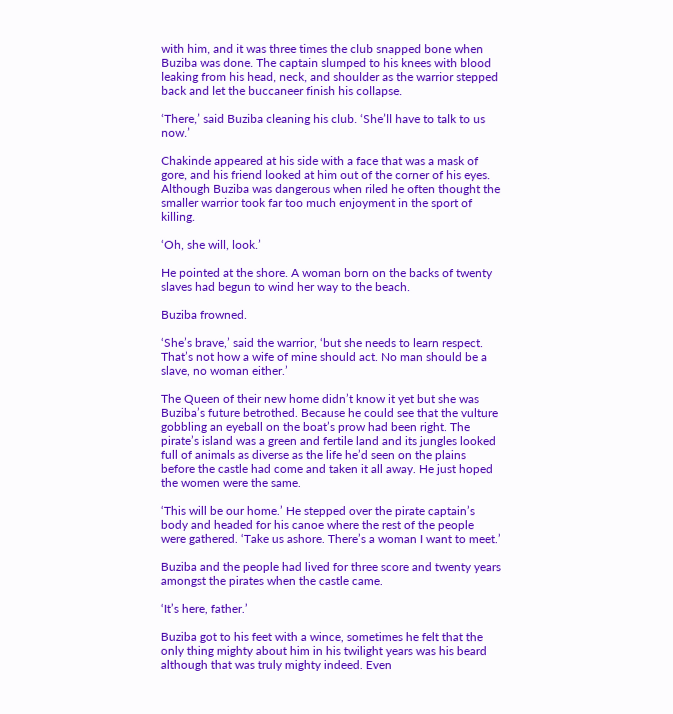with him, and it was three times the club snapped bone when Buziba was done. The captain slumped to his knees with blood leaking from his head, neck, and shoulder as the warrior stepped back and let the buccaneer finish his collapse.

‘There,’ said Buziba cleaning his club. ‘She’ll have to talk to us now.’

Chakinde appeared at his side with a face that was a mask of gore, and his friend looked at him out of the corner of his eyes. Although Buziba was dangerous when riled he often thought the smaller warrior took far too much enjoyment in the sport of killing.

‘Oh, she will, look.’

He pointed at the shore. A woman born on the backs of twenty slaves had begun to wind her way to the beach.

Buziba frowned.

‘She’s brave,’ said the warrior, ‘but she needs to learn respect. That’s not how a wife of mine should act. No man should be a slave, no woman either.’

The Queen of their new home didn’t know it yet but she was Buziba’s future betrothed. Because he could see that the vulture gobbling an eyeball on the boat’s prow had been right. The pirate’s island was a green and fertile land and its jungles looked full of animals as diverse as the life he’d seen on the plains before the castle had come and taken it all away. He just hoped the women were the same.

‘This will be our home.’ He stepped over the pirate captain’s body and headed for his canoe where the rest of the people were gathered. ‘Take us ashore. There’s a woman I want to meet.’

Buziba and the people had lived for three score and twenty years amongst the pirates when the castle came.

‘It’s here, father.’

Buziba got to his feet with a wince, sometimes he felt that the only thing mighty about him in his twilight years was his beard although that was truly mighty indeed. Even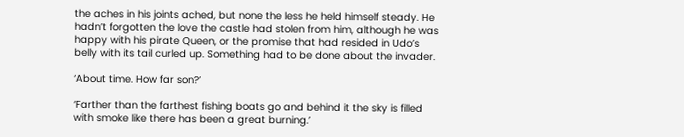the aches in his joints ached, but none the less he held himself steady. He hadn’t forgotten the love the castle had stolen from him, although he was happy with his pirate Queen, or the promise that had resided in Udo’s belly with its tail curled up. Something had to be done about the invader.

‘About time. How far son?’

‘Farther than the farthest fishing boats go and behind it the sky is filled with smoke like there has been a great burning.’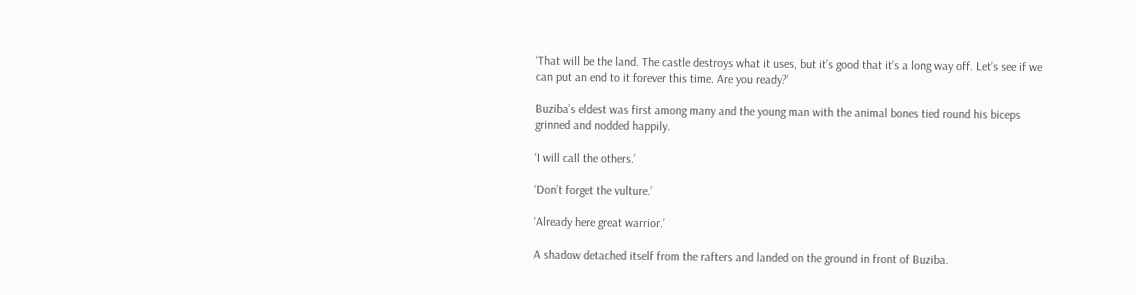‘That will be the land. The castle destroys what it uses, but it’s good that it’s a long way off. Let’s see if we can put an end to it forever this time. Are you ready?’

Buziba’s eldest was first among many and the young man with the animal bones tied round his biceps grinned and nodded happily.

‘I will call the others.’

‘Don’t forget the vulture.’

‘Already here great warrior.’

A shadow detached itself from the rafters and landed on the ground in front of Buziba.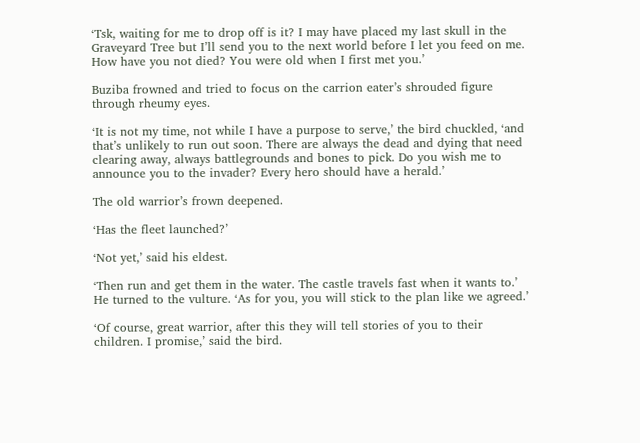‘Tsk, waiting for me to drop off is it? I may have placed my last skull in the Graveyard Tree but I’ll send you to the next world before I let you feed on me. How have you not died? You were old when I first met you.’

Buziba frowned and tried to focus on the carrion eater’s shrouded figure through rheumy eyes.

‘It is not my time, not while I have a purpose to serve,’ the bird chuckled, ‘and that’s unlikely to run out soon. There are always the dead and dying that need clearing away, always battlegrounds and bones to pick. Do you wish me to announce you to the invader? Every hero should have a herald.’

The old warrior’s frown deepened.

‘Has the fleet launched?’

‘Not yet,’ said his eldest.

‘Then run and get them in the water. The castle travels fast when it wants to.’ He turned to the vulture. ‘As for you, you will stick to the plan like we agreed.’

‘Of course, great warrior, after this they will tell stories of you to their children. I promise,’ said the bird.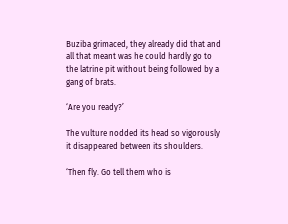Buziba grimaced, they already did that and all that meant was he could hardly go to the latrine pit without being followed by a gang of brats.

‘Are you ready?’

The vulture nodded its head so vigorously it disappeared between its shoulders.

‘Then fly. Go tell them who is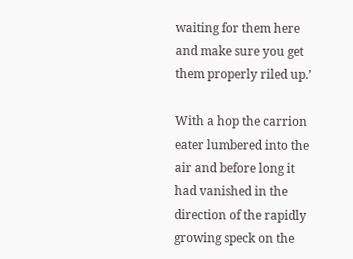waiting for them here and make sure you get them properly riled up.’

With a hop the carrion eater lumbered into the air and before long it had vanished in the direction of the rapidly growing speck on the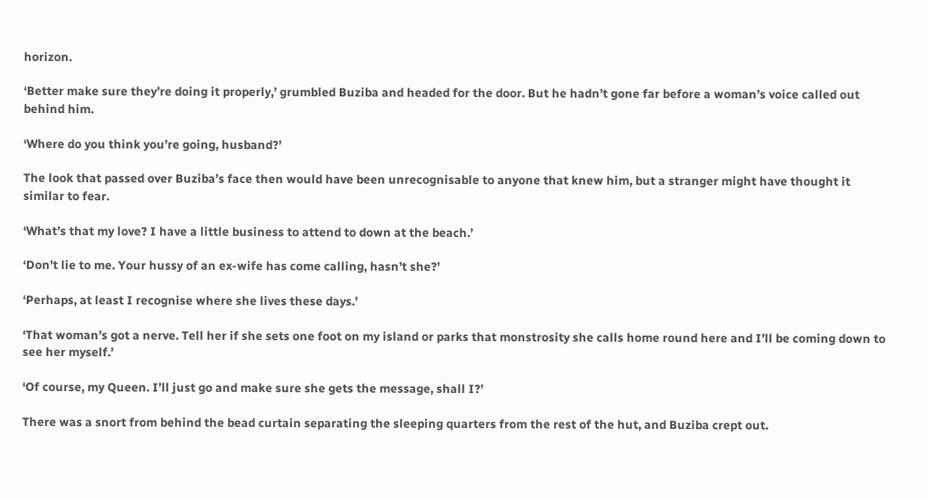horizon.

‘Better make sure they’re doing it properly,’ grumbled Buziba and headed for the door. But he hadn’t gone far before a woman’s voice called out behind him.

‘Where do you think you’re going, husband?’

The look that passed over Buziba’s face then would have been unrecognisable to anyone that knew him, but a stranger might have thought it similar to fear.

‘What’s that my love? I have a little business to attend to down at the beach.’

‘Don’t lie to me. Your hussy of an ex-wife has come calling, hasn’t she?’

‘Perhaps, at least I recognise where she lives these days.’

‘That woman’s got a nerve. Tell her if she sets one foot on my island or parks that monstrosity she calls home round here and I’ll be coming down to see her myself.’

‘Of course, my Queen. I’ll just go and make sure she gets the message, shall I?’

There was a snort from behind the bead curtain separating the sleeping quarters from the rest of the hut, and Buziba crept out.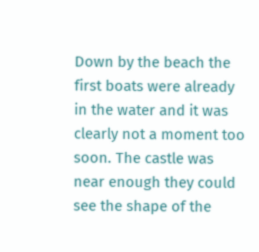Down by the beach the first boats were already in the water and it was clearly not a moment too soon. The castle was near enough they could see the shape of the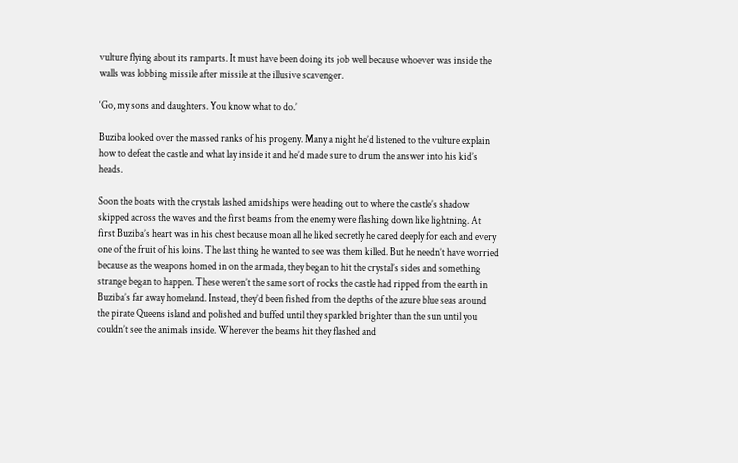vulture flying about its ramparts. It must have been doing its job well because whoever was inside the walls was lobbing missile after missile at the illusive scavenger.

‘Go, my sons and daughters. You know what to do.’

Buziba looked over the massed ranks of his progeny. Many a night he’d listened to the vulture explain how to defeat the castle and what lay inside it and he’d made sure to drum the answer into his kid’s heads.

Soon the boats with the crystals lashed amidships were heading out to where the castle’s shadow skipped across the waves and the first beams from the enemy were flashing down like lightning. At first Buziba’s heart was in his chest because moan all he liked secretly he cared deeply for each and every one of the fruit of his loins. The last thing he wanted to see was them killed. But he needn’t have worried because as the weapons homed in on the armada, they began to hit the crystal’s sides and something strange began to happen. These weren’t the same sort of rocks the castle had ripped from the earth in Buziba’s far away homeland. Instead, they’d been fished from the depths of the azure blue seas around the pirate Queens island and polished and buffed until they sparkled brighter than the sun until you couldn’t see the animals inside. Wherever the beams hit they flashed and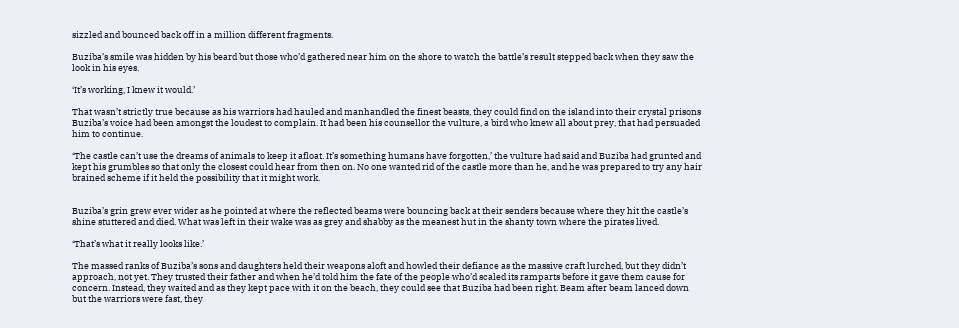sizzled and bounced back off in a million different fragments.

Buziba’s smile was hidden by his beard but those who’d gathered near him on the shore to watch the battle’s result stepped back when they saw the look in his eyes.

‘It’s working, I knew it would.’

That wasn’t strictly true because as his warriors had hauled and manhandled the finest beasts, they could find on the island into their crystal prisons Buziba’s voice had been amongst the loudest to complain. It had been his counsellor the vulture, a bird who knew all about prey, that had persuaded him to continue.

‘The castle can’t use the dreams of animals to keep it afloat. It’s something humans have forgotten,’ the vulture had said and Buziba had grunted and kept his grumbles so that only the closest could hear from then on. No one wanted rid of the castle more than he, and he was prepared to try any hair brained scheme if it held the possibility that it might work.


Buziba’s grin grew ever wider as he pointed at where the reflected beams were bouncing back at their senders because where they hit the castle’s shine stuttered and died. What was left in their wake was as grey and shabby as the meanest hut in the shanty town where the pirates lived.

‘That’s what it really looks like.’

The massed ranks of Buziba’s sons and daughters held their weapons aloft and howled their defiance as the massive craft lurched, but they didn’t approach, not yet. They trusted their father and when he’d told him the fate of the people who’d scaled its ramparts before it gave them cause for concern. Instead, they waited and as they kept pace with it on the beach, they could see that Buziba had been right. Beam after beam lanced down but the warriors were fast, they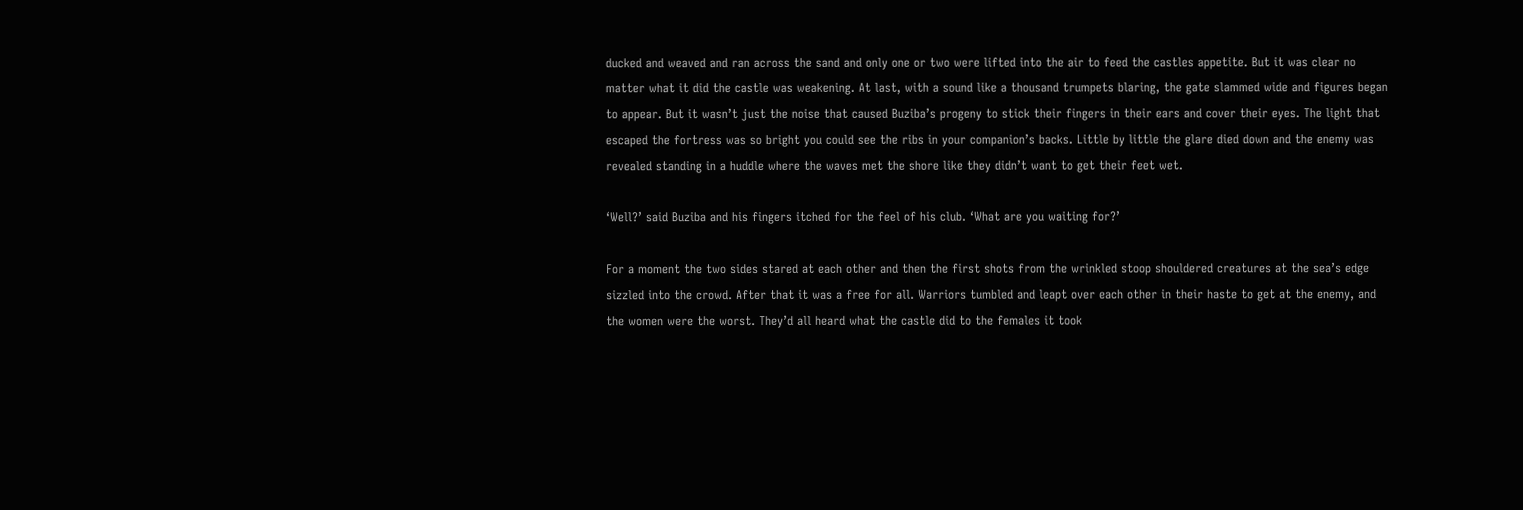ducked and weaved and ran across the sand and only one or two were lifted into the air to feed the castles appetite. But it was clear no matter what it did the castle was weakening. At last, with a sound like a thousand trumpets blaring, the gate slammed wide and figures began to appear. But it wasn’t just the noise that caused Buziba’s progeny to stick their fingers in their ears and cover their eyes. The light that escaped the fortress was so bright you could see the ribs in your companion’s backs. Little by little the glare died down and the enemy was revealed standing in a huddle where the waves met the shore like they didn’t want to get their feet wet.

‘Well?’ said Buziba and his fingers itched for the feel of his club. ‘What are you waiting for?’

For a moment the two sides stared at each other and then the first shots from the wrinkled stoop shouldered creatures at the sea’s edge sizzled into the crowd. After that it was a free for all. Warriors tumbled and leapt over each other in their haste to get at the enemy, and the women were the worst. They’d all heard what the castle did to the females it took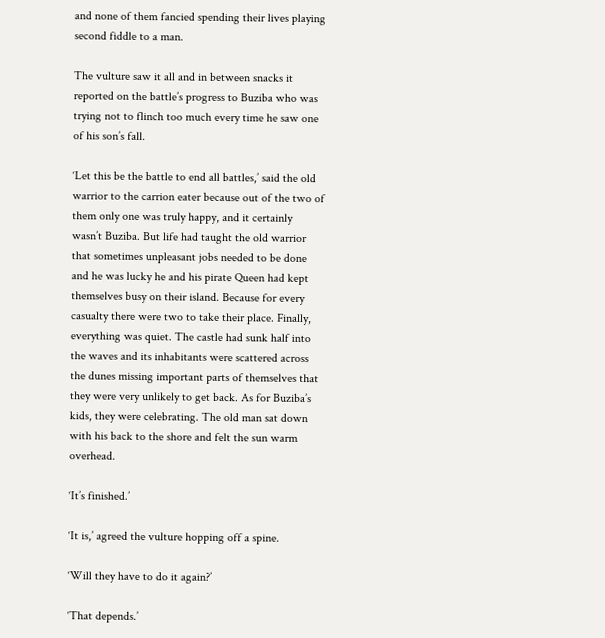and none of them fancied spending their lives playing second fiddle to a man.

The vulture saw it all and in between snacks it reported on the battle’s progress to Buziba who was trying not to flinch too much every time he saw one of his son’s fall.

‘Let this be the battle to end all battles,’ said the old warrior to the carrion eater because out of the two of them only one was truly happy, and it certainly wasn’t Buziba. But life had taught the old warrior that sometimes unpleasant jobs needed to be done and he was lucky he and his pirate Queen had kept themselves busy on their island. Because for every casualty there were two to take their place. Finally, everything was quiet. The castle had sunk half into the waves and its inhabitants were scattered across the dunes missing important parts of themselves that they were very unlikely to get back. As for Buziba’s kids, they were celebrating. The old man sat down with his back to the shore and felt the sun warm overhead.

‘It’s finished.’

‘It is,’ agreed the vulture hopping off a spine.

‘Will they have to do it again?’

‘That depends.’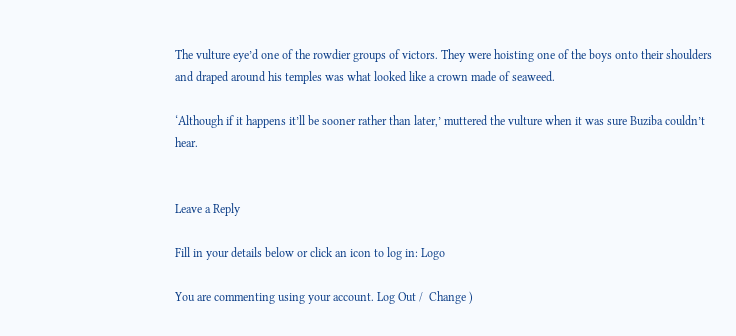The vulture eye’d one of the rowdier groups of victors. They were hoisting one of the boys onto their shoulders and draped around his temples was what looked like a crown made of seaweed.

‘Although if it happens it’ll be sooner rather than later,’ muttered the vulture when it was sure Buziba couldn’t hear.


Leave a Reply

Fill in your details below or click an icon to log in: Logo

You are commenting using your account. Log Out /  Change )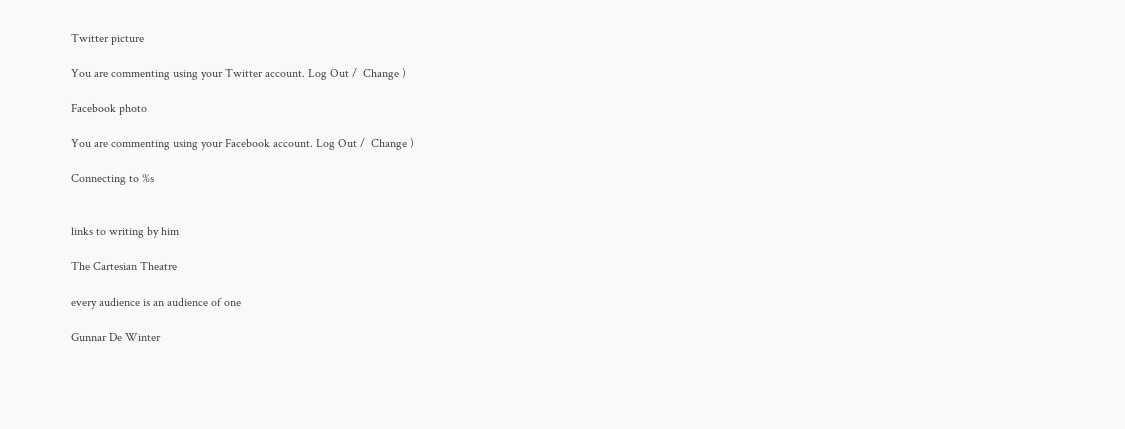Twitter picture

You are commenting using your Twitter account. Log Out /  Change )

Facebook photo

You are commenting using your Facebook account. Log Out /  Change )

Connecting to %s


links to writing by him

The Cartesian Theatre

every audience is an audience of one

Gunnar De Winter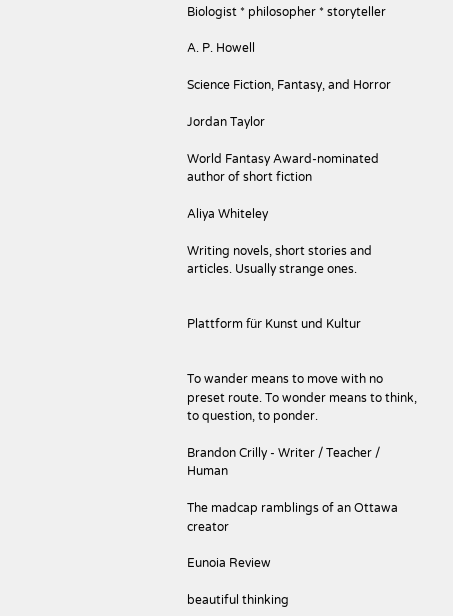Biologist * philosopher * storyteller

A. P. Howell

Science Fiction, Fantasy, and Horror

Jordan Taylor

World Fantasy Award-nominated author of short fiction

Aliya Whiteley

Writing novels, short stories and articles. Usually strange ones.


Plattform für Kunst und Kultur


To wander means to move with no preset route. To wonder means to think, to question, to ponder.

Brandon Crilly - Writer / Teacher / Human

The madcap ramblings of an Ottawa creator

Eunoia Review

beautiful thinking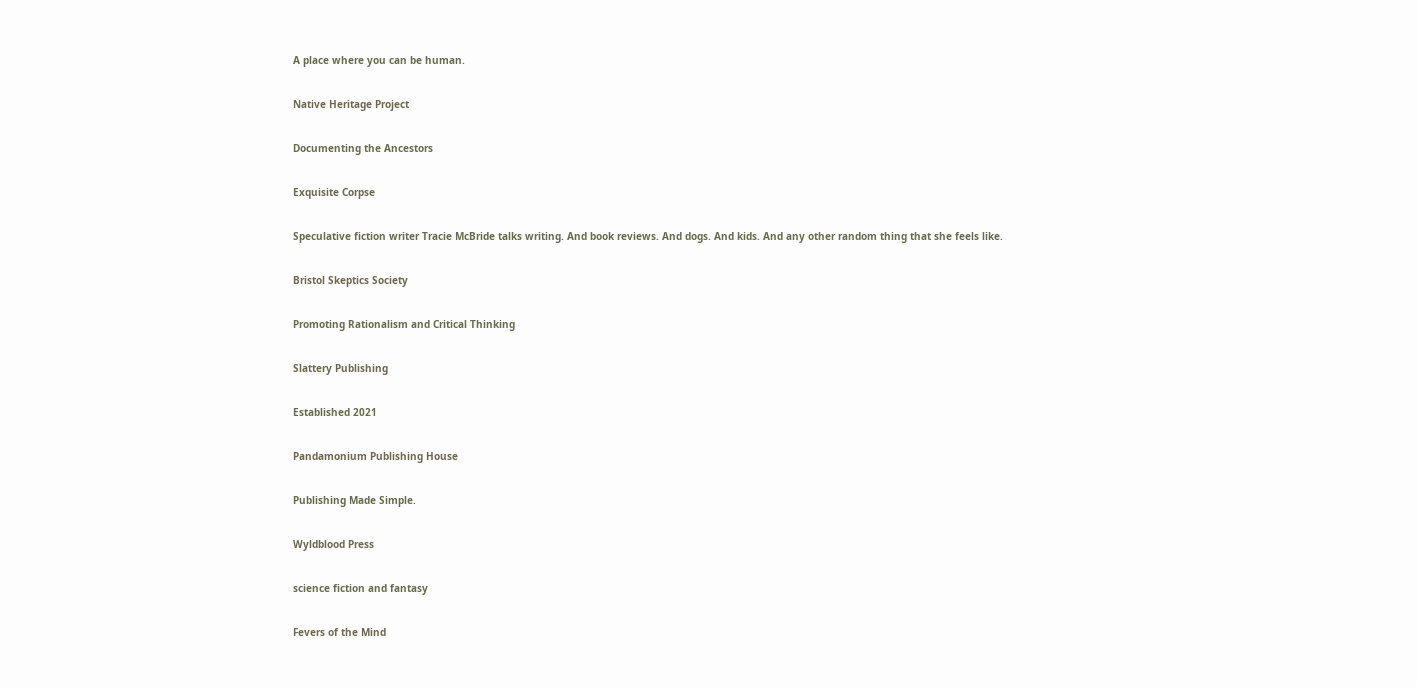A place where you can be human.

Native Heritage Project

Documenting the Ancestors

Exquisite Corpse

Speculative fiction writer Tracie McBride talks writing. And book reviews. And dogs. And kids. And any other random thing that she feels like.

Bristol Skeptics Society

Promoting Rationalism and Critical Thinking

Slattery Publishing

Established 2021

Pandamonium Publishing House

Publishing Made Simple.

Wyldblood Press

science fiction and fantasy

Fevers of the Mind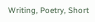Writing, Poetry, Short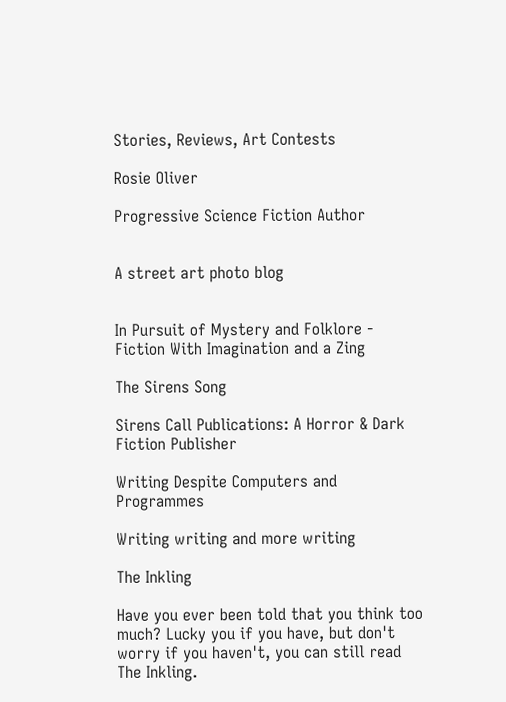Stories, Reviews, Art Contests

Rosie Oliver

Progressive Science Fiction Author


A street art photo blog


In Pursuit of Mystery and Folklore - Fiction With Imagination and a Zing

The Sirens Song

Sirens Call Publications: A Horror & Dark Fiction Publisher

Writing Despite Computers and Programmes

Writing writing and more writing

The Inkling

Have you ever been told that you think too much? Lucky you if you have, but don't worry if you haven't, you can still read The Inkling.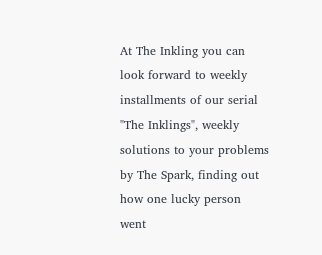At The Inkling you can look forward to weekly installments of our serial "The Inklings", weekly solutions to your problems by The Spark, finding out how one lucky person went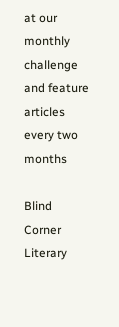at our monthly challenge and feature articles every two months

Blind Corner Literary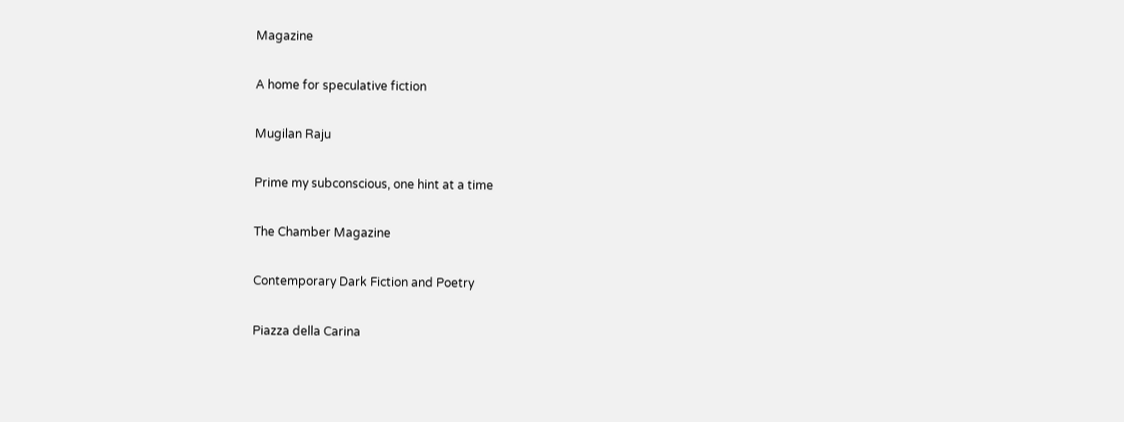Magazine

A home for speculative fiction

Mugilan Raju

Prime my subconscious, one hint at a time

The Chamber Magazine

Contemporary Dark Fiction and Poetry

Piazza della Carina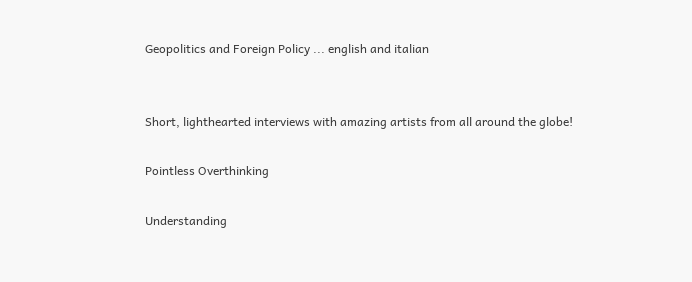Geopolitics and Foreign Policy ... english and italian


Short, lighthearted interviews with amazing artists from all around the globe!

Pointless Overthinking

Understanding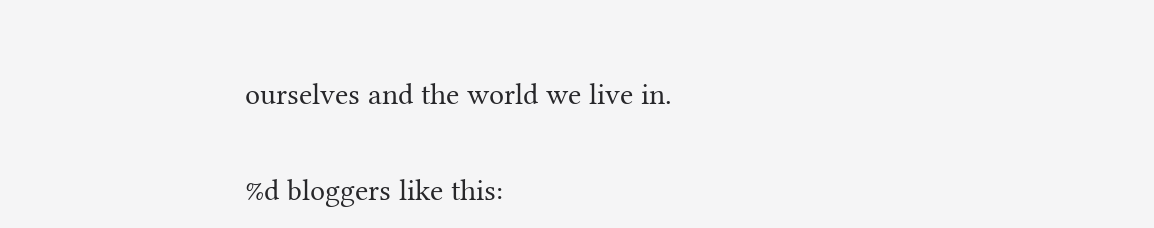ourselves and the world we live in.

%d bloggers like this: